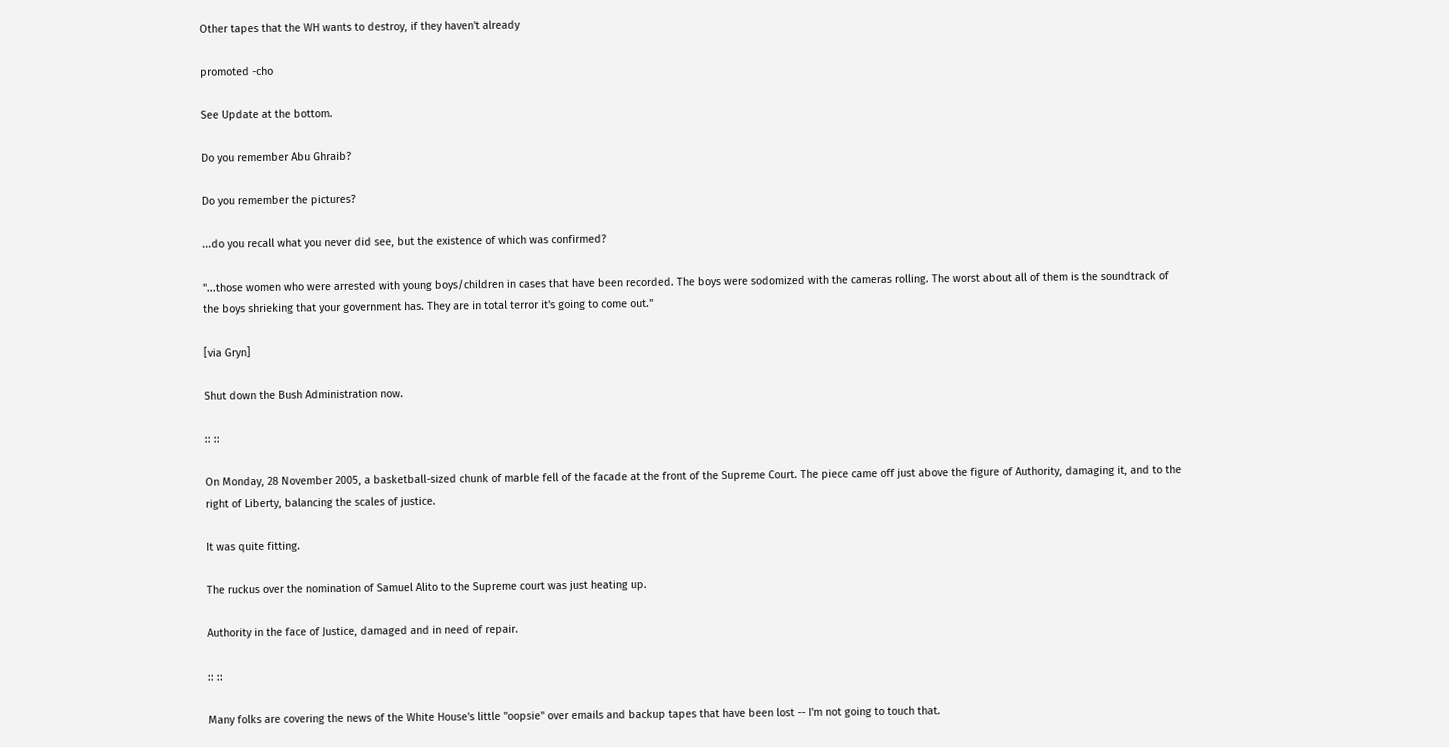Other tapes that the WH wants to destroy, if they haven't already

promoted -cho

See Update at the bottom.

Do you remember Abu Ghraib?

Do you remember the pictures?

...do you recall what you never did see, but the existence of which was confirmed?

"...those women who were arrested with young boys/children in cases that have been recorded. The boys were sodomized with the cameras rolling. The worst about all of them is the soundtrack of the boys shrieking that your government has. They are in total terror it's going to come out."

[via Gryn]

Shut down the Bush Administration now.

:: ::

On Monday, 28 November 2005, a basketball-sized chunk of marble fell of the facade at the front of the Supreme Court. The piece came off just above the figure of Authority, damaging it, and to the right of Liberty, balancing the scales of justice.

It was quite fitting.

The ruckus over the nomination of Samuel Alito to the Supreme court was just heating up.

Authority in the face of Justice, damaged and in need of repair.

:: ::

Many folks are covering the news of the White House's little "oopsie" over emails and backup tapes that have been lost -- I'm not going to touch that.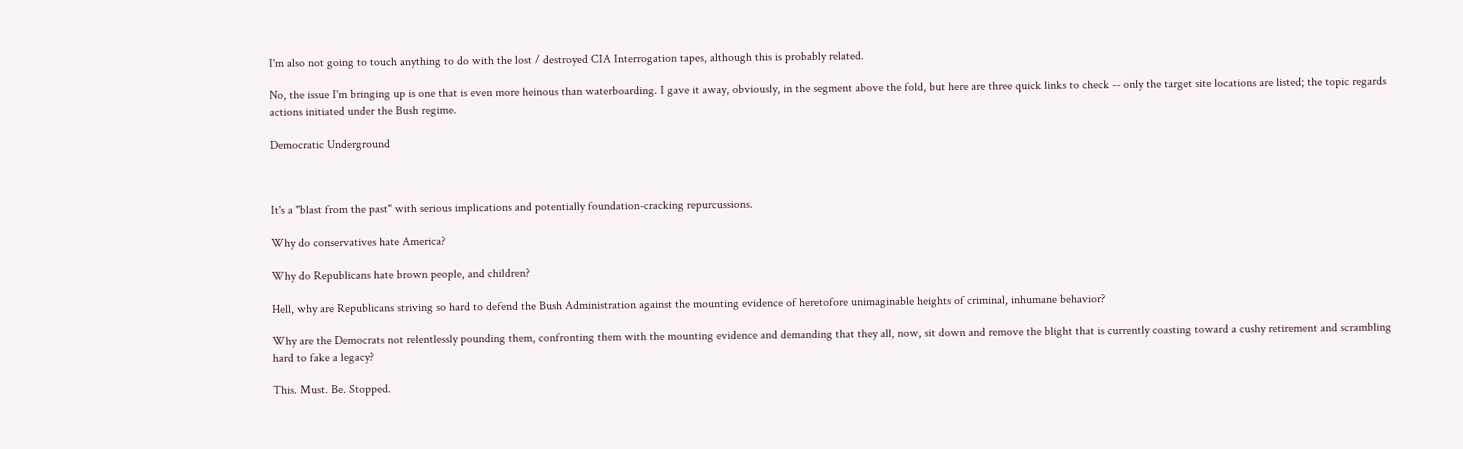I'm also not going to touch anything to do with the lost / destroyed CIA Interrogation tapes, although this is probably related.

No, the issue I'm bringing up is one that is even more heinous than waterboarding. I gave it away, obviously, in the segment above the fold, but here are three quick links to check -- only the target site locations are listed; the topic regards actions initiated under the Bush regime.

Democratic Underground



It's a "blast from the past" with serious implications and potentially foundation-cracking repurcussions.

Why do conservatives hate America?

Why do Republicans hate brown people, and children?

Hell, why are Republicans striving so hard to defend the Bush Administration against the mounting evidence of heretofore unimaginable heights of criminal, inhumane behavior?

Why are the Democrats not relentlessly pounding them, confronting them with the mounting evidence and demanding that they all, now, sit down and remove the blight that is currently coasting toward a cushy retirement and scrambling hard to fake a legacy?

This. Must. Be. Stopped.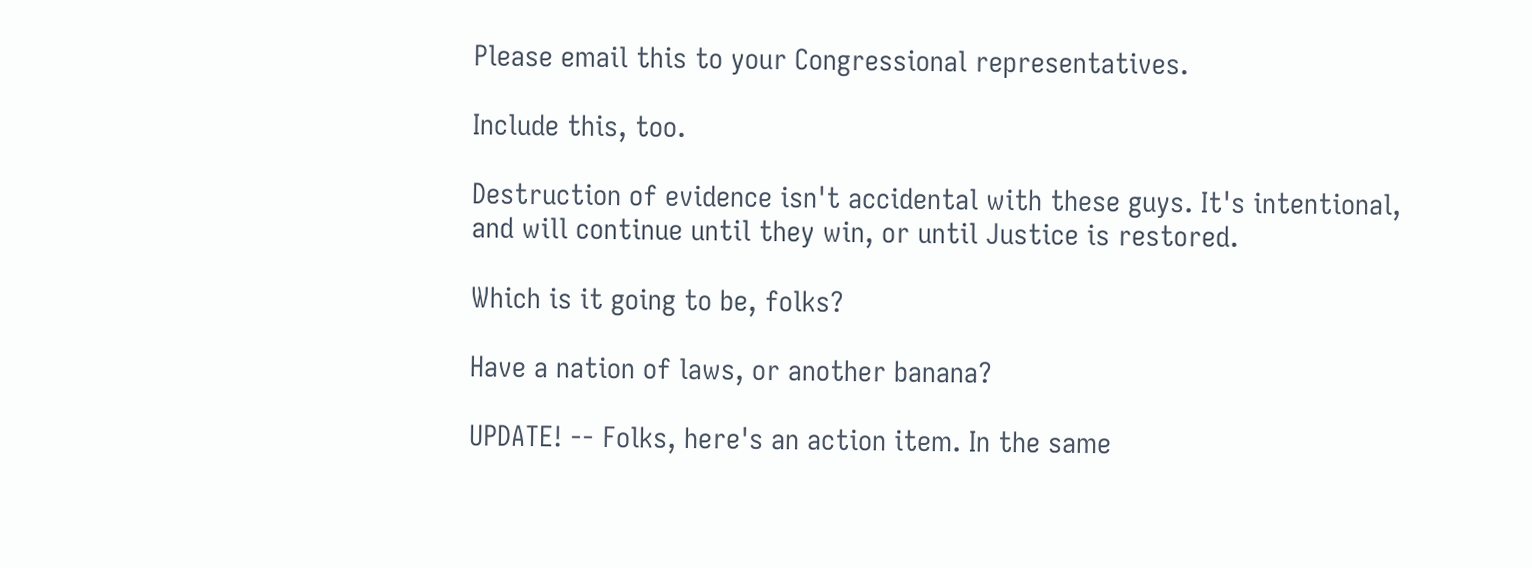Please email this to your Congressional representatives.

Include this, too.

Destruction of evidence isn't accidental with these guys. It's intentional, and will continue until they win, or until Justice is restored.

Which is it going to be, folks?

Have a nation of laws, or another banana?

UPDATE! -- Folks, here's an action item. In the same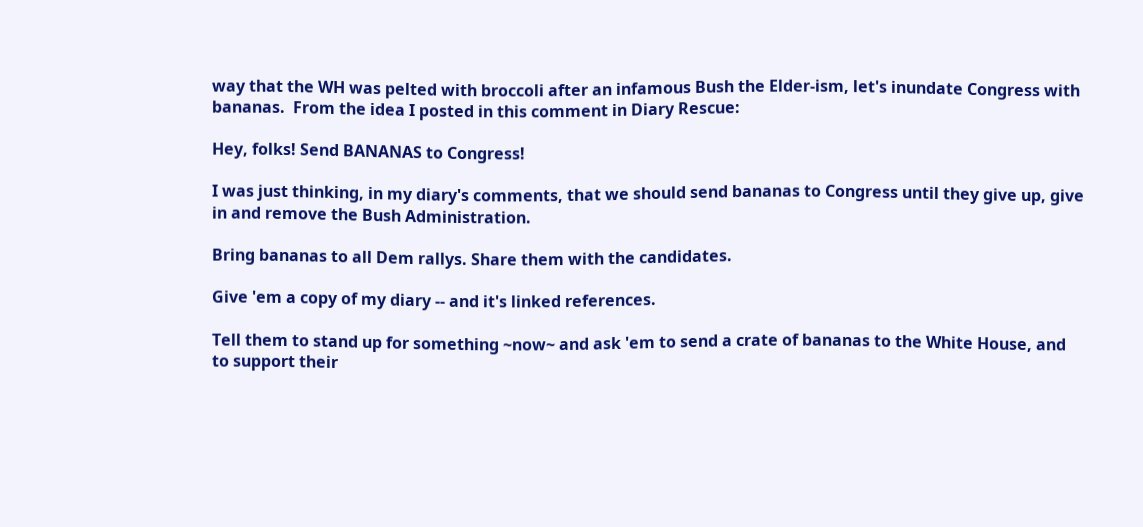way that the WH was pelted with broccoli after an infamous Bush the Elder-ism, let's inundate Congress with bananas.  From the idea I posted in this comment in Diary Rescue:

Hey, folks! Send BANANAS to Congress!

I was just thinking, in my diary's comments, that we should send bananas to Congress until they give up, give in and remove the Bush Administration.

Bring bananas to all Dem rallys. Share them with the candidates.

Give 'em a copy of my diary -- and it's linked references.

Tell them to stand up for something ~now~ and ask 'em to send a crate of bananas to the White House, and to support their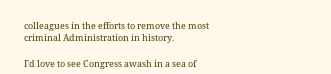colleagues in the efforts to remove the most criminal Administration in history.

I'd love to see Congress awash in a sea of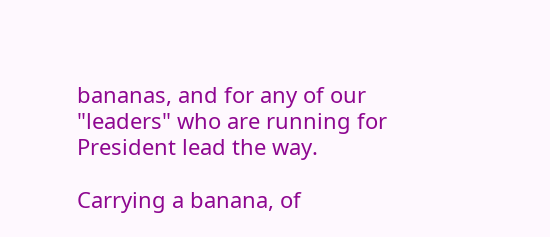bananas, and for any of our "leaders" who are running for President lead the way.

Carrying a banana, of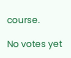course.

No votes yet